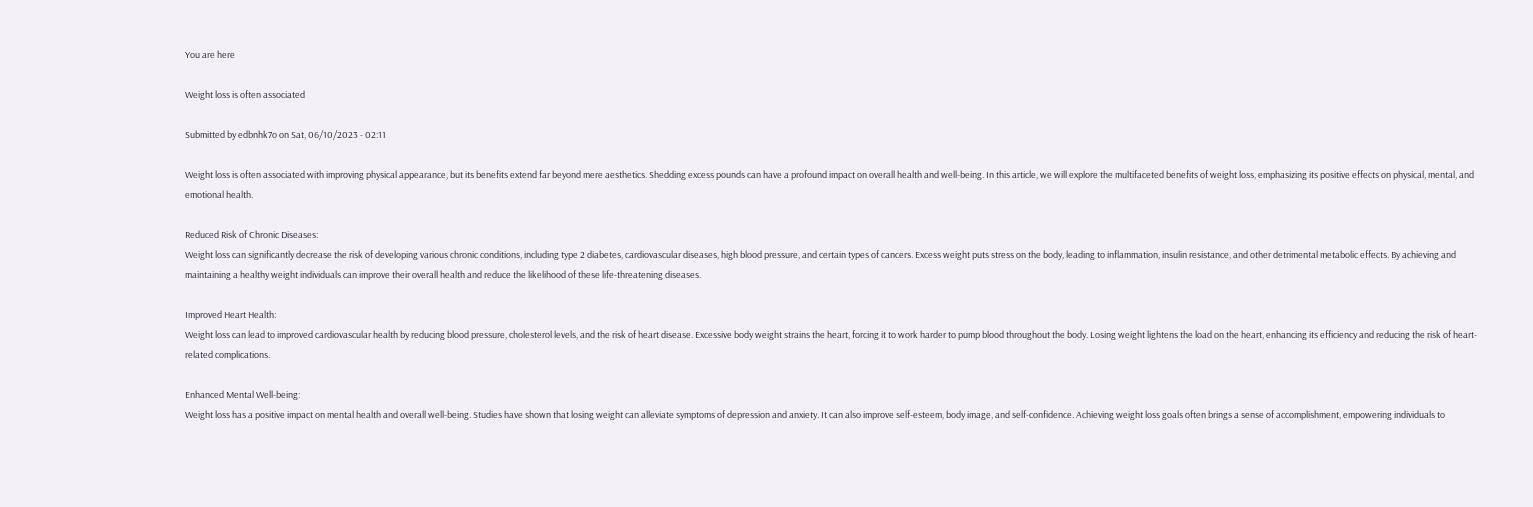You are here

Weight loss is often associated

Submitted by edbnhk7o on Sat, 06/10/2023 - 02:11

Weight loss is often associated with improving physical appearance, but its benefits extend far beyond mere aesthetics. Shedding excess pounds can have a profound impact on overall health and well-being. In this article, we will explore the multifaceted benefits of weight loss, emphasizing its positive effects on physical, mental, and emotional health.

Reduced Risk of Chronic Diseases:
Weight loss can significantly decrease the risk of developing various chronic conditions, including type 2 diabetes, cardiovascular diseases, high blood pressure, and certain types of cancers. Excess weight puts stress on the body, leading to inflammation, insulin resistance, and other detrimental metabolic effects. By achieving and maintaining a healthy weight individuals can improve their overall health and reduce the likelihood of these life-threatening diseases.

Improved Heart Health:
Weight loss can lead to improved cardiovascular health by reducing blood pressure, cholesterol levels, and the risk of heart disease. Excessive body weight strains the heart, forcing it to work harder to pump blood throughout the body. Losing weight lightens the load on the heart, enhancing its efficiency and reducing the risk of heart-related complications.

Enhanced Mental Well-being:
Weight loss has a positive impact on mental health and overall well-being. Studies have shown that losing weight can alleviate symptoms of depression and anxiety. It can also improve self-esteem, body image, and self-confidence. Achieving weight loss goals often brings a sense of accomplishment, empowering individuals to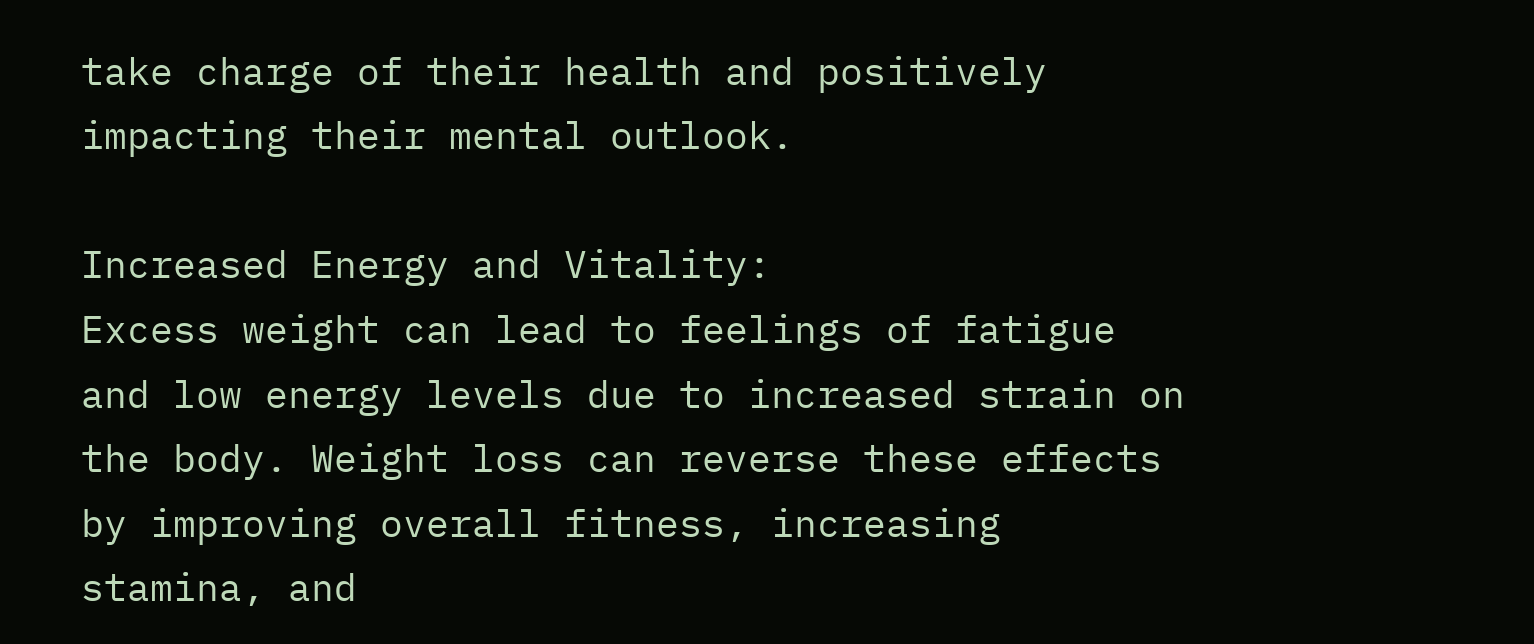take charge of their health and positively impacting their mental outlook.

Increased Energy and Vitality:
Excess weight can lead to feelings of fatigue and low energy levels due to increased strain on the body. Weight loss can reverse these effects by improving overall fitness, increasing stamina, and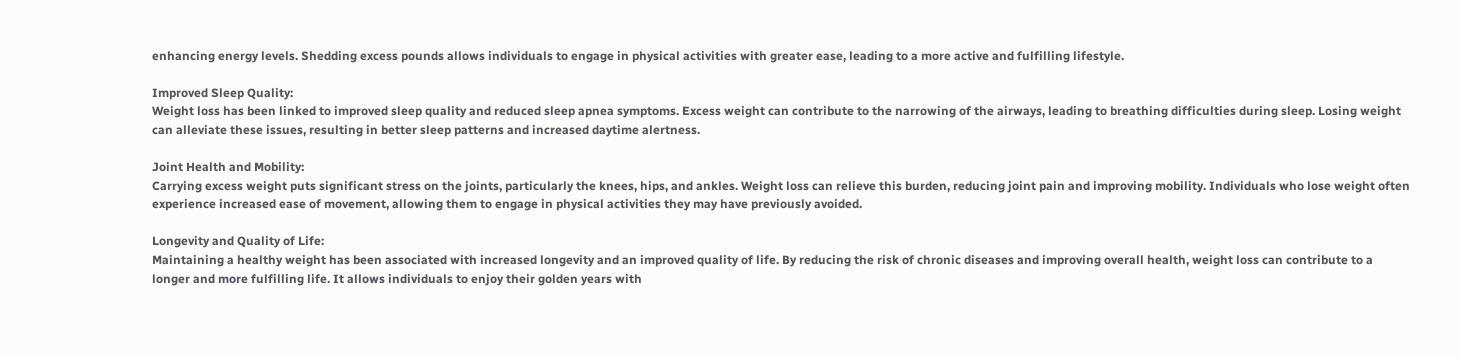enhancing energy levels. Shedding excess pounds allows individuals to engage in physical activities with greater ease, leading to a more active and fulfilling lifestyle.

Improved Sleep Quality:
Weight loss has been linked to improved sleep quality and reduced sleep apnea symptoms. Excess weight can contribute to the narrowing of the airways, leading to breathing difficulties during sleep. Losing weight can alleviate these issues, resulting in better sleep patterns and increased daytime alertness.

Joint Health and Mobility:
Carrying excess weight puts significant stress on the joints, particularly the knees, hips, and ankles. Weight loss can relieve this burden, reducing joint pain and improving mobility. Individuals who lose weight often experience increased ease of movement, allowing them to engage in physical activities they may have previously avoided.

Longevity and Quality of Life:
Maintaining a healthy weight has been associated with increased longevity and an improved quality of life. By reducing the risk of chronic diseases and improving overall health, weight loss can contribute to a longer and more fulfilling life. It allows individuals to enjoy their golden years with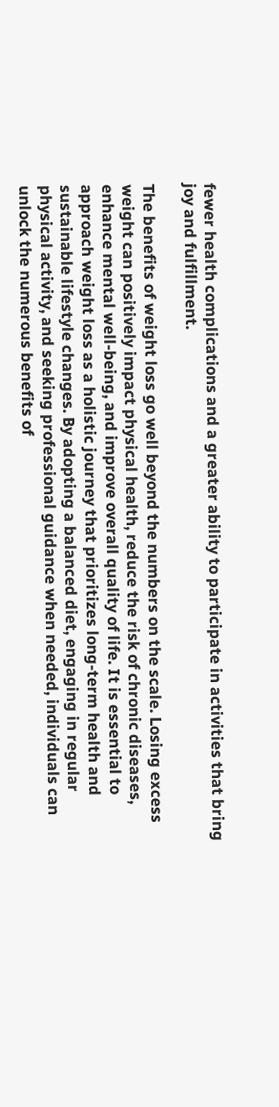fewer health complications and a greater ability to participate in activities that bring joy and fulfillment.

The benefits of weight loss go well beyond the numbers on the scale. Losing excess weight can positively impact physical health, reduce the risk of chronic diseases, enhance mental well-being, and improve overall quality of life. It is essential to approach weight loss as a holistic journey that prioritizes long-term health and sustainable lifestyle changes. By adopting a balanced diet, engaging in regular physical activity, and seeking professional guidance when needed, individuals can unlock the numerous benefits of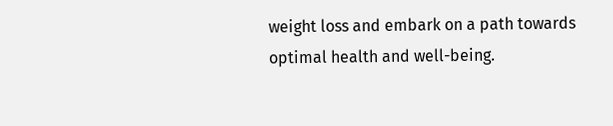weight loss and embark on a path towards optimal health and well-being.